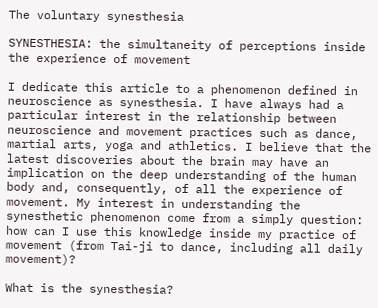The voluntary synesthesia

SYNESTHESIA: the simultaneity of perceptions inside the experience of movement

I dedicate this article to a phenomenon defined in neuroscience as synesthesia. I have always had a particular interest in the relationship between neuroscience and movement practices such as dance, martial arts, yoga and athletics. I believe that the latest discoveries about the brain may have an implication on the deep understanding of the human body and, consequently, of all the experience of movement. My interest in understanding the synesthetic phenomenon come from a simply question: how can I use this knowledge inside my practice of movement (from Tai-ji to dance, including all daily movement)?

What is the synesthesia?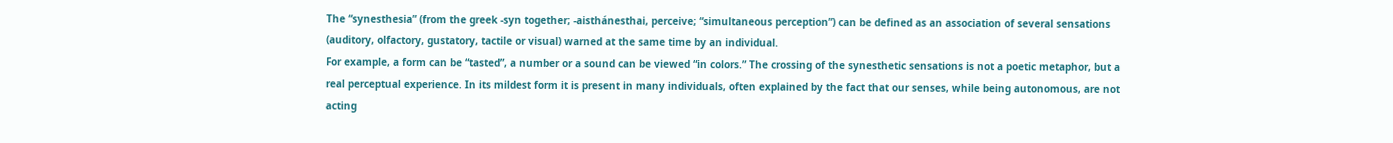The “synesthesia” (from the greek -syn together; -aisthánesthai, perceive; “simultaneous perception”) can be defined as an association of several sensations (auditory, olfactory, gustatory, tactile or visual) warned at the same time by an individual.
For example, a form can be “tasted”, a number or a sound can be viewed “in colors.” The crossing of the synesthetic sensations is not a poetic metaphor, but a real perceptual experience. In its mildest form it is present in many individuals, often explained by the fact that our senses, while being autonomous, are not acting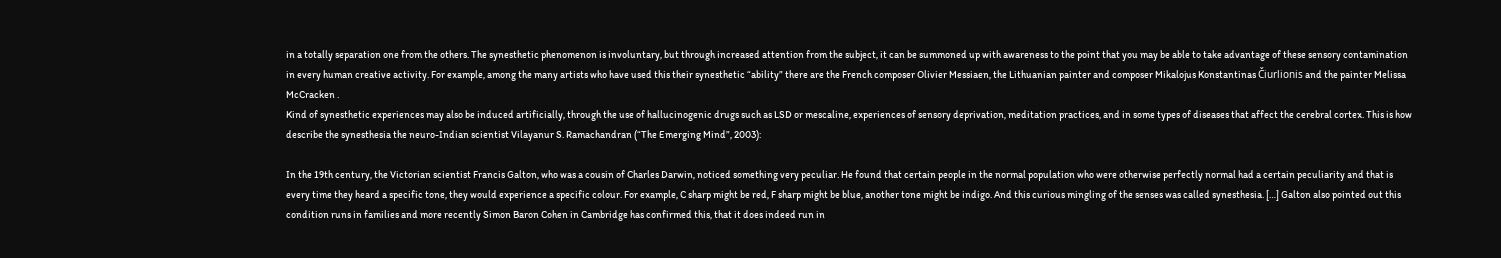in a totally separation one from the others. The synesthetic phenomenon is involuntary, but through increased attention from the subject, it can be summoned up with awareness to the point that you may be able to take advantage of these sensory contamination in every human creative activity. For example, among the many artists who have used this their synesthetic “ability” there are the French composer Olivier Messiaen, the Lithuanian painter and composer Mikalojus Konstantinas Čiurlionis and the painter Melissa McCracken .
Kind of synesthetic experiences may also be induced artificially, through the use of hallucinogenic drugs such as LSD or mescaline, experiences of sensory deprivation, meditation practices, and in some types of diseases that affect the cerebral cortex. This is how describe the synesthesia the neuro-Indian scientist Vilayanur S. Ramachandran (“The Emerging Mind”, 2003):

In the 19th century, the Victorian scientist Francis Galton, who was a cousin of Charles Darwin, noticed something very peculiar. He found that certain people in the normal population who were otherwise perfectly normal had a certain peculiarity and that is every time they heard a specific tone, they would experience a specific colour. For example, C sharp might be red, F sharp might be blue, another tone might be indigo. And this curious mingling of the senses was called synesthesia. […] Galton also pointed out this condition runs in families and more recently Simon Baron Cohen in Cambridge has confirmed this, that it does indeed run in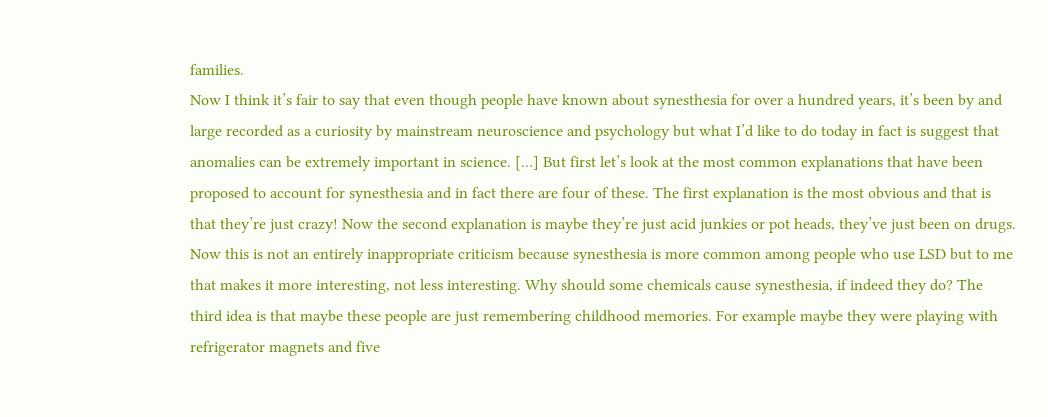families.
Now I think it’s fair to say that even though people have known about synesthesia for over a hundred years, it’s been by and large recorded as a curiosity by mainstream neuroscience and psychology but what I’d like to do today in fact is suggest that anomalies can be extremely important in science. […] But first let’s look at the most common explanations that have been proposed to account for synesthesia and in fact there are four of these. The first explanation is the most obvious and that is that they’re just crazy! Now the second explanation is maybe they’re just acid junkies or pot heads, they’ve just been on drugs. Now this is not an entirely inappropriate criticism because synesthesia is more common among people who use LSD but to me that makes it more interesting, not less interesting. Why should some chemicals cause synesthesia, if indeed they do? The third idea is that maybe these people are just remembering childhood memories. For example maybe they were playing with refrigerator magnets and five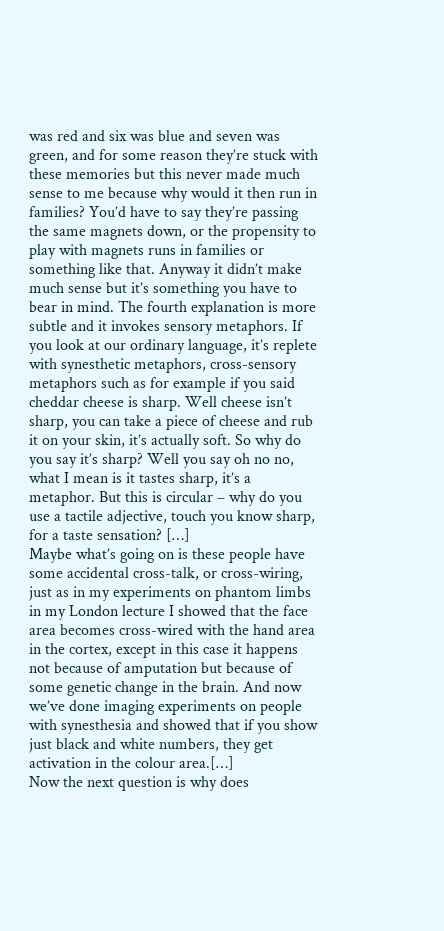was red and six was blue and seven was green, and for some reason they’re stuck with these memories but this never made much sense to me because why would it then run in families? You’d have to say they’re passing the same magnets down, or the propensity to play with magnets runs in families or something like that. Anyway it didn’t make much sense but it’s something you have to bear in mind. The fourth explanation is more subtle and it invokes sensory metaphors. If you look at our ordinary language, it’s replete with synesthetic metaphors, cross-sensory metaphors such as for example if you said cheddar cheese is sharp. Well cheese isn’t sharp, you can take a piece of cheese and rub it on your skin, it’s actually soft. So why do you say it’s sharp? Well you say oh no no, what I mean is it tastes sharp, it’s a metaphor. But this is circular – why do you use a tactile adjective, touch you know sharp, for a taste sensation? […]
Maybe what’s going on is these people have some accidental cross-talk, or cross-wiring, just as in my experiments on phantom limbs in my London lecture I showed that the face area becomes cross-wired with the hand area in the cortex, except in this case it happens not because of amputation but because of some genetic change in the brain. And now we’ve done imaging experiments on people with synesthesia and showed that if you show just black and white numbers, they get activation in the colour area.[…]
Now the next question is why does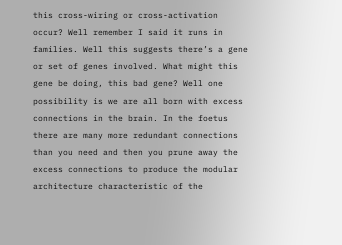this cross-wiring or cross-activation occur? Well remember I said it runs in families. Well this suggests there’s a gene or set of genes involved. What might this gene be doing, this bad gene? Well one possibility is we are all born with excess connections in the brain. In the foetus there are many more redundant connections than you need and then you prune away the excess connections to produce the modular architecture characteristic of the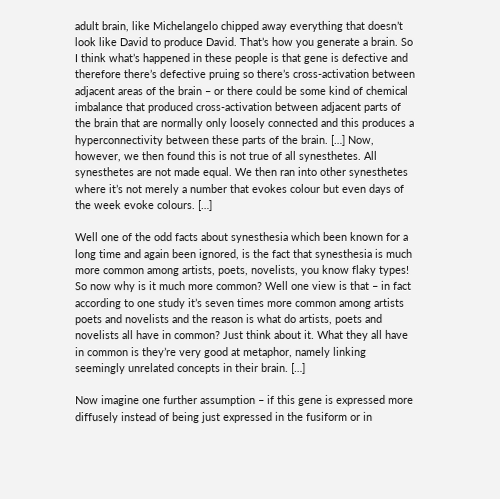adult brain, like Michelangelo chipped away everything that doesn’t look like David to produce David. That’s how you generate a brain. So I think what’s happened in these people is that gene is defective and therefore there’s defective pruing so there’s cross-activation between adjacent areas of the brain – or there could be some kind of chemical imbalance that produced cross-activation between adjacent parts of the brain that are normally only loosely connected and this produces a hyperconnectivity between these parts of the brain. […] Now, however, we then found this is not true of all synesthetes. All synesthetes are not made equal. We then ran into other synesthetes where it’s not merely a number that evokes colour but even days of the week evoke colours. […]

Well one of the odd facts about synesthesia which been known for a long time and again been ignored, is the fact that synesthesia is much more common among artists, poets, novelists, you know flaky types! So now why is it much more common? Well one view is that – in fact according to one study it’s seven times more common among artists poets and novelists and the reason is what do artists, poets and novelists all have in common? Just think about it. What they all have in common is they’re very good at metaphor, namely linking seemingly unrelated concepts in their brain. […]

Now imagine one further assumption – if this gene is expressed more diffusely instead of being just expressed in the fusiform or in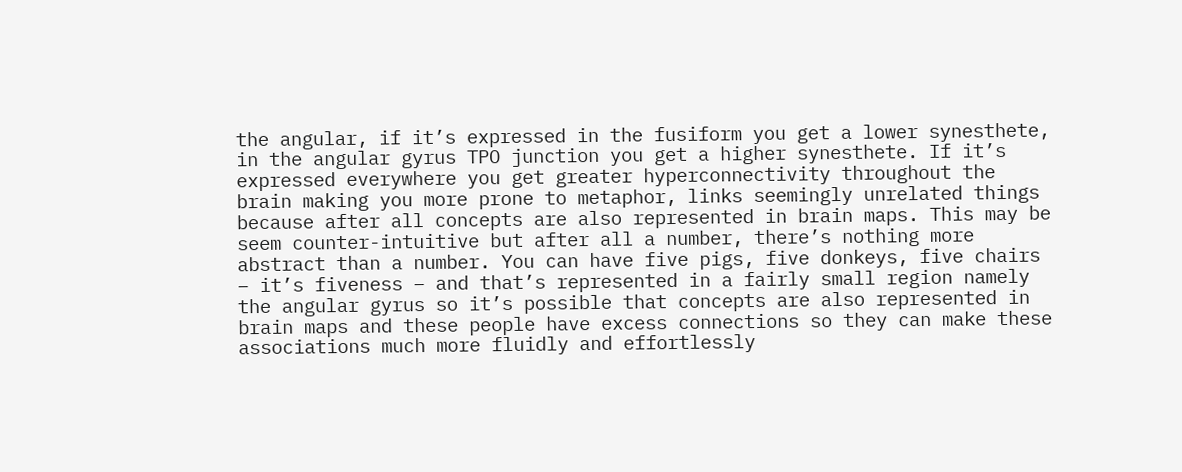the angular, if it’s expressed in the fusiform you get a lower synesthete, in the angular gyrus TPO junction you get a higher synesthete. If it’s expressed everywhere you get greater hyperconnectivity throughout the brain making you more prone to metaphor, links seemingly unrelated things because after all concepts are also represented in brain maps. This may be seem counter-intuitive but after all a number, there’s nothing more abstract than a number. You can have five pigs, five donkeys, five chairs – it’s fiveness – and that’s represented in a fairly small region namely the angular gyrus so it’s possible that concepts are also represented in brain maps and these people have excess connections so they can make these associations much more fluidly and effortlessly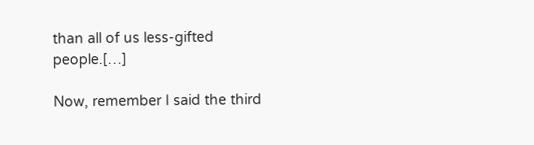than all of us less-gifted people.[…]

Now, remember I said the third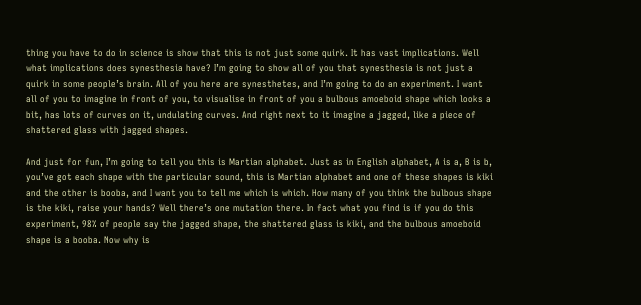thing you have to do in science is show that this is not just some quirk. It has vast implications. Well what implications does synesthesia have? I’m going to show all of you that synesthesia is not just a quirk in some people’s brain. All of you here are synesthetes, and I’m going to do an experiment. I want all of you to imagine in front of you, to visualise in front of you a bulbous amoeboid shape which looks a bit, has lots of curves on it, undulating curves. And right next to it imagine a jagged, like a piece of shattered glass with jagged shapes.

And just for fun, I’m going to tell you this is Martian alphabet. Just as in English alphabet, A is a, B is b, you’ve got each shape with the particular sound, this is Martian alphabet and one of these shapes is kiki and the other is booba, and I want you to tell me which is which. How many of you think the bulbous shape is the kiki, raise your hands? Well there’s one mutation there. In fact what you find is if you do this experiment, 98% of people say the jagged shape, the shattered glass is kiki, and the bulbous amoeboid shape is a booba. Now why is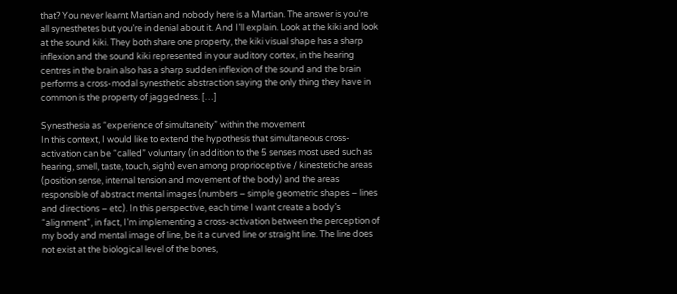that? You never learnt Martian and nobody here is a Martian. The answer is you’re all synesthetes but you’re in denial about it. And I’ll explain. Look at the kiki and look at the sound kiki. They both share one property, the kiki visual shape has a sharp inflexion and the sound kiki represented in your auditory cortex, in the hearing centres in the brain also has a sharp sudden inflexion of the sound and the brain performs a cross-modal synesthetic abstraction saying the only thing they have in common is the property of jaggedness. […]

Synesthesia as “experience of simultaneity” within the movement
In this context, I would like to extend the hypothesis that simultaneous cross-activation can be “called” voluntary (in addition to the 5 senses most used such as hearing, smell, taste, touch, sight) even among proprioceptive / kinestetiche areas (position sense, internal tension and movement of the body) and the areas responsible of abstract mental images (numbers – simple geometric shapes – lines and directions – etc). In this perspective, each time I want create a body’s “alignment”, in fact, I’m implementing a cross-activation between the perception of my body and mental image of line, be it a curved line or straight line. The line does not exist at the biological level of the bones,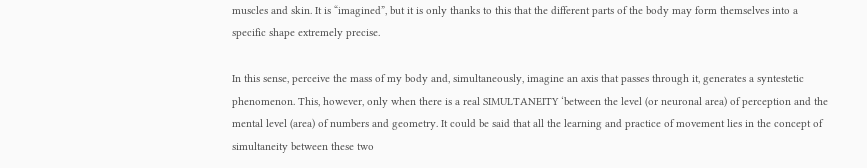muscles and skin. It is “imagined”, but it is only thanks to this that the different parts of the body may form themselves into a specific shape extremely precise.

In this sense, perceive the mass of my body and, simultaneously, imagine an axis that passes through it, generates a syntestetic phenomenon. This, however, only when there is a real SIMULTANEITY ‘between the level (or neuronal area) of perception and the mental level (area) of numbers and geometry. It could be said that all the learning and practice of movement lies in the concept of simultaneity between these two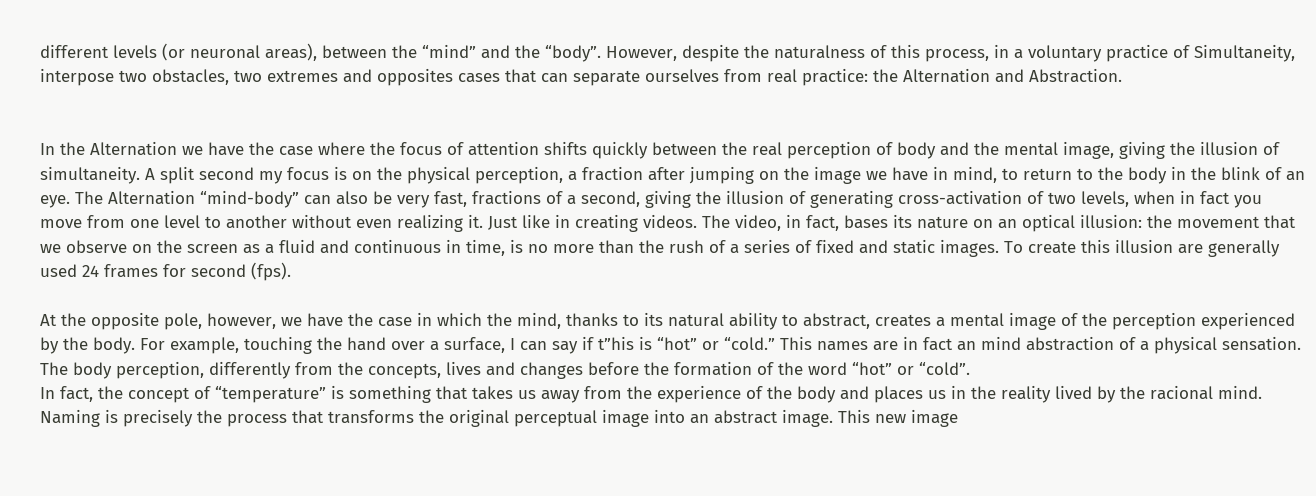different levels (or neuronal areas), between the “mind” and the “body”. However, despite the naturalness of this process, in a voluntary practice of Simultaneity, interpose two obstacles, two extremes and opposites cases that can separate ourselves from real practice: the Alternation and Abstraction.


In the Alternation we have the case where the focus of attention shifts quickly between the real perception of body and the mental image, giving the illusion of simultaneity. A split second my focus is on the physical perception, a fraction after jumping on the image we have in mind, to return to the body in the blink of an eye. The Alternation “mind-body” can also be very fast, fractions of a second, giving the illusion of generating cross-activation of two levels, when in fact you move from one level to another without even realizing it. Just like in creating videos. The video, in fact, bases its nature on an optical illusion: the movement that we observe on the screen as a fluid and continuous in time, is no more than the rush of a series of fixed and static images. To create this illusion are generally used 24 frames for second (fps).

At the opposite pole, however, we have the case in which the mind, thanks to its natural ability to abstract, creates a mental image of the perception experienced by the body. For example, touching the hand over a surface, I can say if t”his is “hot” or “cold.” This names are in fact an mind abstraction of a physical sensation. The body perception, differently from the concepts, lives and changes before the formation of the word “hot” or “cold”.
In fact, the concept of “temperature” is something that takes us away from the experience of the body and places us in the reality lived by the racional mind.
Naming is precisely the process that transforms the original perceptual image into an abstract image. This new image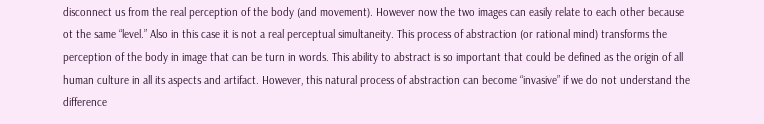disconnect us from the real perception of the body (and movement). However now the two images can easily relate to each other because ot the same “level.” Also in this case it is not a real perceptual simultaneity. This process of abstraction (or rational mind) transforms the perception of the body in image that can be turn in words. This ability to abstract is so important that could be defined as the origin of all human culture in all its aspects and artifact. However, this natural process of abstraction can become “invasive” if we do not understand the difference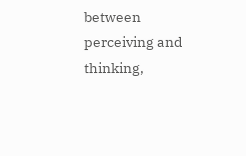between perceiving and thinking,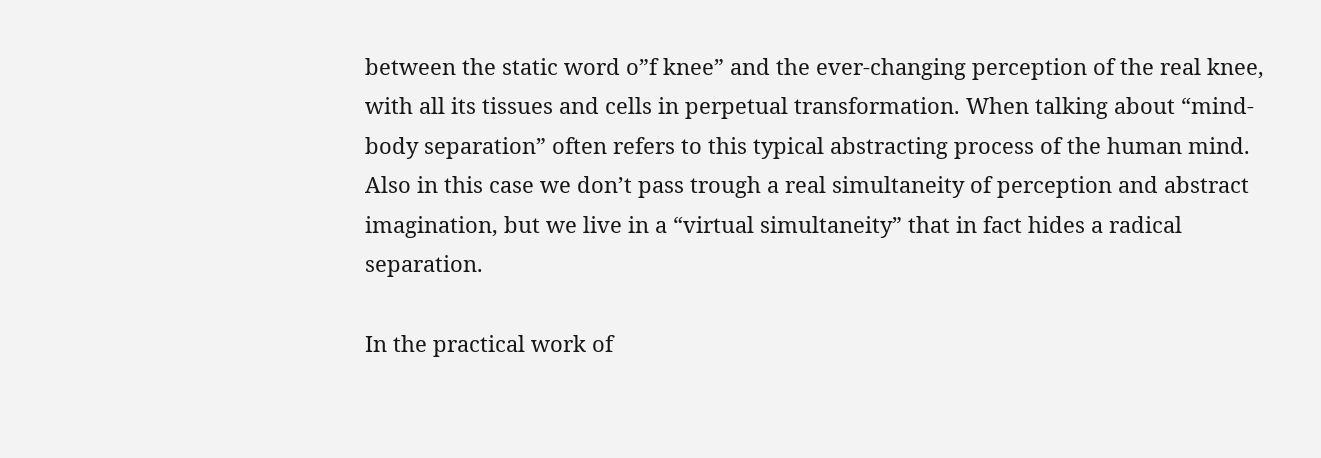between the static word o”f knee” and the ever-changing perception of the real knee, with all its tissues and cells in perpetual transformation. When talking about “mind-body separation” often refers to this typical abstracting process of the human mind. Also in this case we don’t pass trough a real simultaneity of perception and abstract imagination, but we live in a “virtual simultaneity” that in fact hides a radical separation.

In the practical work of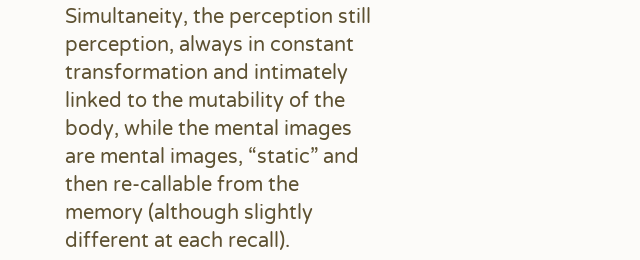Simultaneity, the perception still perception, always in constant transformation and intimately linked to the mutability of the body, while the mental images are mental images, “static” and then re-callable from the memory (although slightly different at each recall).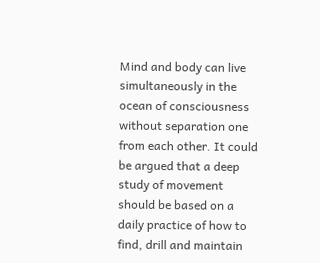Mind and body can live simultaneously in the ocean of consciousness without separation one from each other. It could be argued that a deep study of movement should be based on a daily practice of how to find, drill and maintain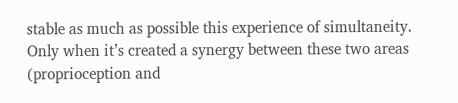stable as much as possible this experience of simultaneity. Only when it’s created a synergy between these two areas (proprioception and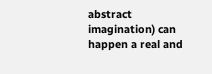abstract imagination) can happen a real and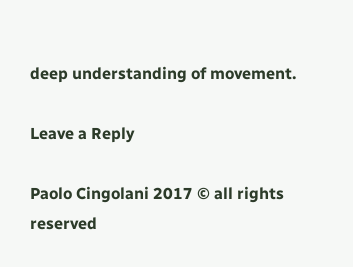deep understanding of movement.

Leave a Reply

Paolo Cingolani 2017 © all rights reserved